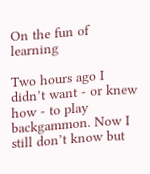On the fun of learning

Two hours ago I didn’t want - or knew how - to play backgammon. Now I still don’t know but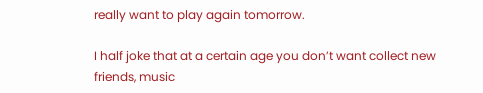really want to play again tomorrow.

I half joke that at a certain age you don’t want collect new friends, music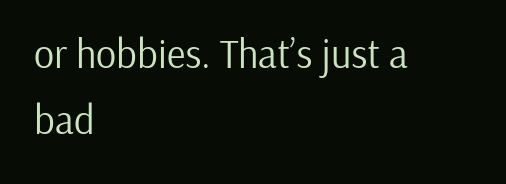or hobbies. That’s just a bad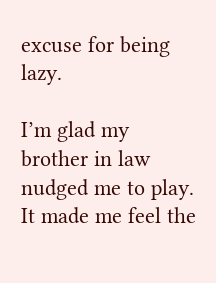excuse for being lazy.

I’m glad my brother in law nudged me to play. It made me feel the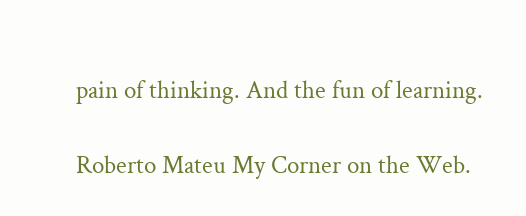pain of thinking. And the fun of learning.

Roberto Mateu My Corner on the Web.